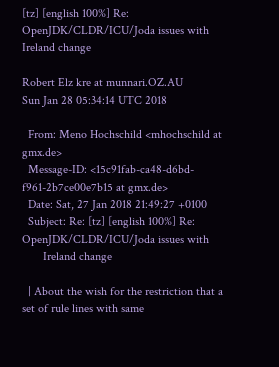[tz] [english 100%] Re: OpenJDK/CLDR/ICU/Joda issues with Ireland change

Robert Elz kre at munnari.OZ.AU
Sun Jan 28 05:34:14 UTC 2018

  From: Meno Hochschild <mhochschild at gmx.de>
  Message-ID: <15c91fab-ca48-d6bd-f961-2b7ce00e7b15 at gmx.de>
  Date: Sat, 27 Jan 2018 21:49:27 +0100
  Subject: Re: [tz] [english 100%] Re: OpenJDK/CLDR/ICU/Joda issues with
       Ireland change

  | About the wish for the restriction that a set of rule lines with same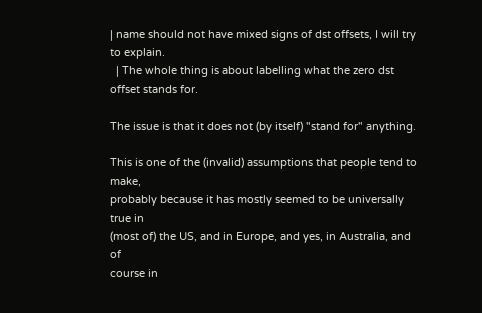| name should not have mixed signs of dst offsets, I will try to explain.
  | The whole thing is about labelling what the zero dst offset stands for.

The issue is that it does not (by itself) "stand for" anything.

This is one of the (invalid) assumptions that people tend to make,
probably because it has mostly seemed to be universally true in
(most of) the US, and in Europe, and yes, in Australia, and of
course in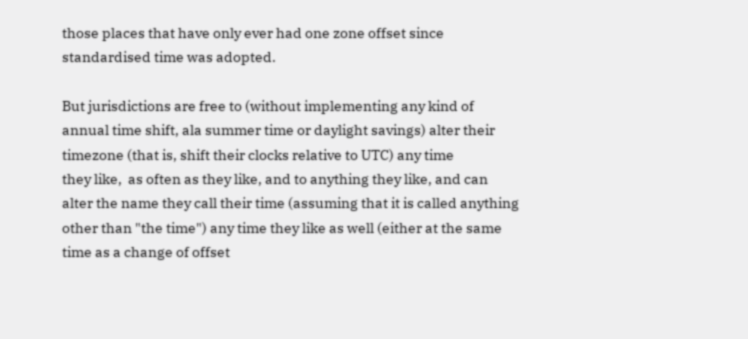those places that have only ever had one zone offset since
standardised time was adopted.

But jurisdictions are free to (without implementing any kind of
annual time shift, ala summer time or daylight savings) alter their
timezone (that is, shift their clocks relative to UTC) any time
they like,  as often as they like, and to anything they like, and can
alter the name they call their time (assuming that it is called anything
other than "the time") any time they like as well (either at the same
time as a change of offset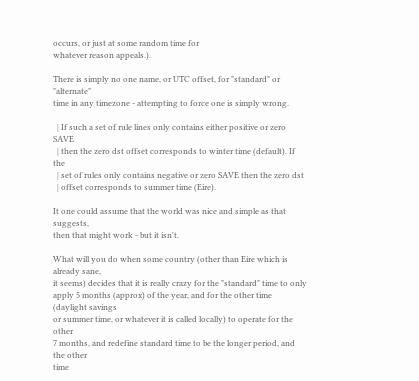occurs, or just at some random time for
whatever reason appeals.).

There is simply no one name, or UTC offset, for "standard" or "alternate"
time in any timezone - attempting to force one is simply wrong.

  | If such a set of rule lines only contains either positive or zero SAVE
  | then the zero dst offset corresponds to winter time (default). If the
  | set of rules only contains negative or zero SAVE then the zero dst
  | offset corresponds to summer time (Eire).

It one could assume that the world was nice and simple as that suggests,
then that might work - but it isn't.

What will you do when some country (other than Eire which is already sane,
it seems) decides that it is really crazy for the "standard" time to only
apply 5 months (approx) of the year, and for the other time (daylight savings
or summer time, or whatever it is called locally) to operate for the other
7 months, and redefine standard time to be the longer period, and the other
time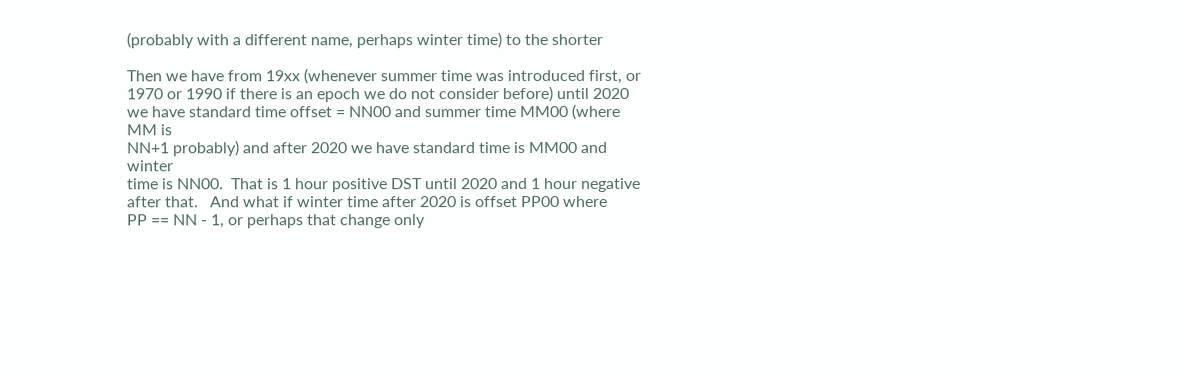(probably with a different name, perhaps winter time) to the shorter

Then we have from 19xx (whenever summer time was introduced first, or
1970 or 1990 if there is an epoch we do not consider before) until 2020
we have standard time offset = NN00 and summer time MM00 (where MM is
NN+1 probably) and after 2020 we have standard time is MM00 and winter
time is NN00.  That is 1 hour positive DST until 2020 and 1 hour negative
after that.   And what if winter time after 2020 is offset PP00 where
PP == NN - 1, or perhaps that change only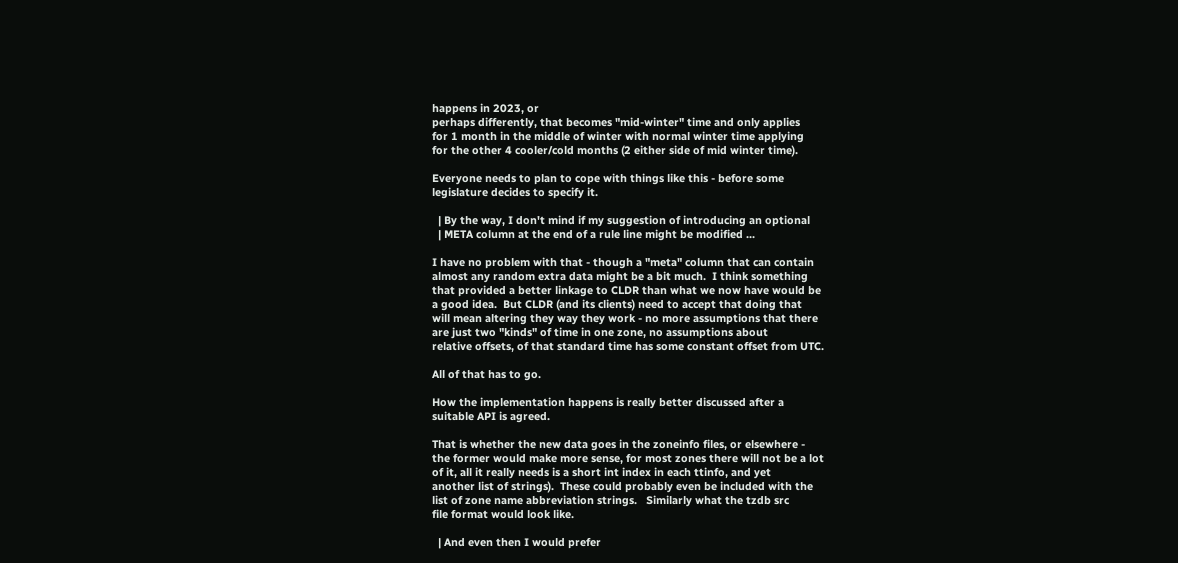happens in 2023, or
perhaps differently, that becomes "mid-winter" time and only applies
for 1 month in the middle of winter with normal winter time applying
for the other 4 cooler/cold months (2 either side of mid winter time).

Everyone needs to plan to cope with things like this - before some
legislature decides to specify it.

  | By the way, I don't mind if my suggestion of introducing an optional
  | META column at the end of a rule line might be modified ...

I have no problem with that - though a "meta" column that can contain
almost any random extra data might be a bit much.  I think something
that provided a better linkage to CLDR than what we now have would be
a good idea.  But CLDR (and its clients) need to accept that doing that
will mean altering they way they work - no more assumptions that there
are just two "kinds" of time in one zone, no assumptions about
relative offsets, of that standard time has some constant offset from UTC.

All of that has to go.

How the implementation happens is really better discussed after a
suitable API is agreed.

That is whether the new data goes in the zoneinfo files, or elsewhere -
the former would make more sense, for most zones there will not be a lot
of it, all it really needs is a short int index in each ttinfo, and yet
another list of strings).  These could probably even be included with the
list of zone name abbreviation strings.   Similarly what the tzdb src
file format would look like.

  | And even then I would prefer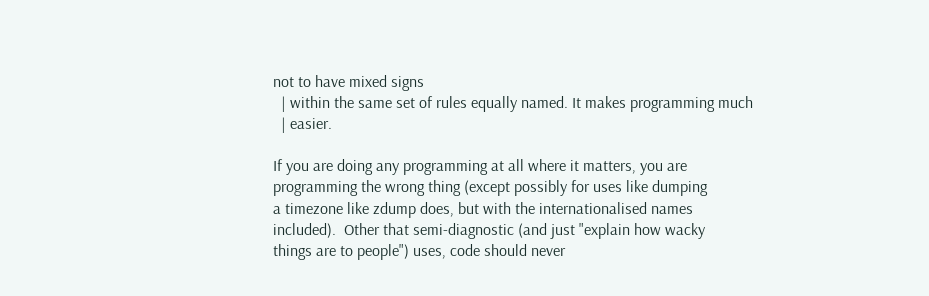not to have mixed signs
  | within the same set of rules equally named. It makes programming much
  | easier.

If you are doing any programming at all where it matters, you are
programming the wrong thing (except possibly for uses like dumping
a timezone like zdump does, but with the internationalised names
included).  Other that semi-diagnostic (and just "explain how wacky
things are to people") uses, code should never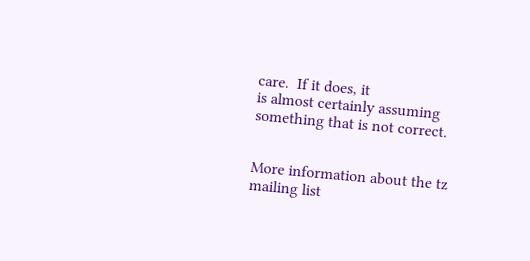care.  If it does, it
is almost certainly assuming something that is not correct.


More information about the tz mailing list